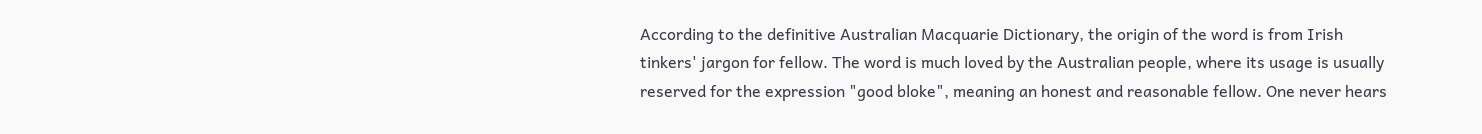According to the definitive Australian Macquarie Dictionary, the origin of the word is from Irish tinkers' jargon for fellow. The word is much loved by the Australian people, where its usage is usually reserved for the expression "good bloke", meaning an honest and reasonable fellow. One never hears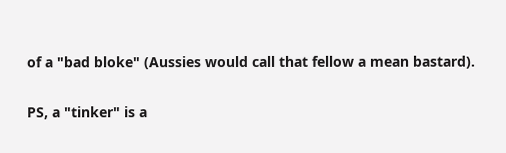of a "bad bloke" (Aussies would call that fellow a mean bastard).

PS, a "tinker" is a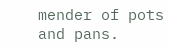mender of pots and pans.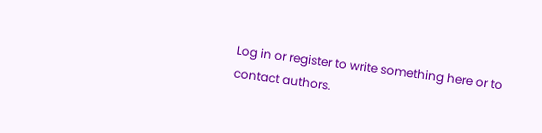Log in or register to write something here or to contact authors.